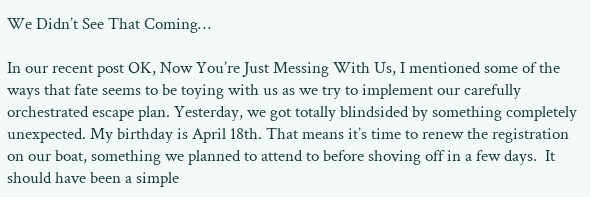We Didn’t See That Coming…

In our recent post OK, Now You’re Just Messing With Us, I mentioned some of the ways that fate seems to be toying with us as we try to implement our carefully orchestrated escape plan. Yesterday, we got totally blindsided by something completely unexpected. My birthday is April 18th. That means it’s time to renew the registration on our boat, something we planned to attend to before shoving off in a few days.  It should have been a simple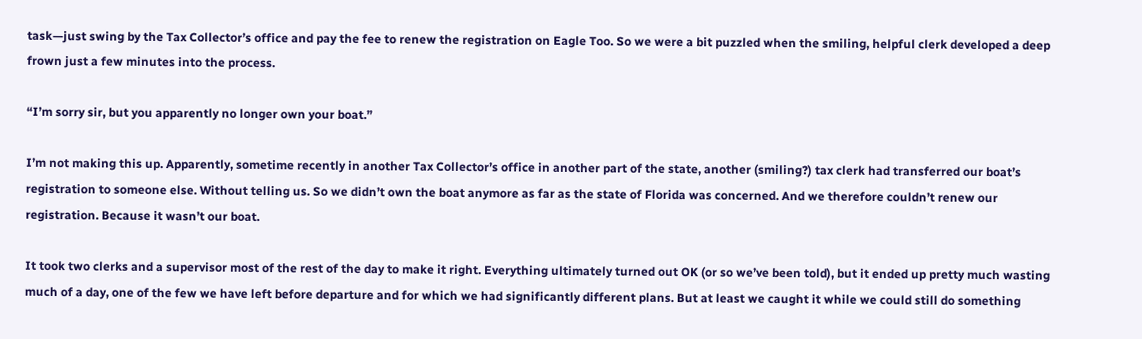task—just swing by the Tax Collector’s office and pay the fee to renew the registration on Eagle Too. So we were a bit puzzled when the smiling, helpful clerk developed a deep frown just a few minutes into the process.

“I’m sorry sir, but you apparently no longer own your boat.”

I’m not making this up. Apparently, sometime recently in another Tax Collector’s office in another part of the state, another (smiling?) tax clerk had transferred our boat’s registration to someone else. Without telling us. So we didn’t own the boat anymore as far as the state of Florida was concerned. And we therefore couldn’t renew our registration. Because it wasn’t our boat.

It took two clerks and a supervisor most of the rest of the day to make it right. Everything ultimately turned out OK (or so we’ve been told), but it ended up pretty much wasting much of a day, one of the few we have left before departure and for which we had significantly different plans. But at least we caught it while we could still do something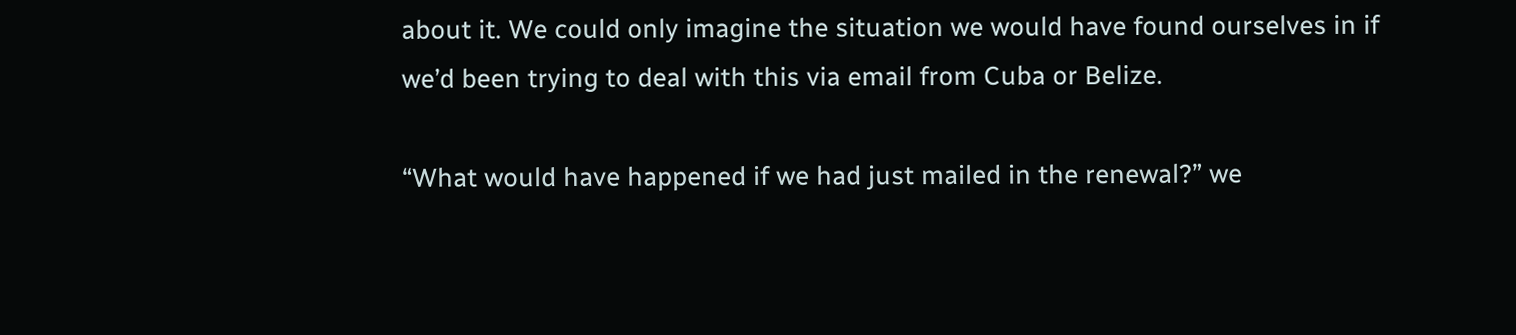about it. We could only imagine the situation we would have found ourselves in if we’d been trying to deal with this via email from Cuba or Belize.

“What would have happened if we had just mailed in the renewal?” we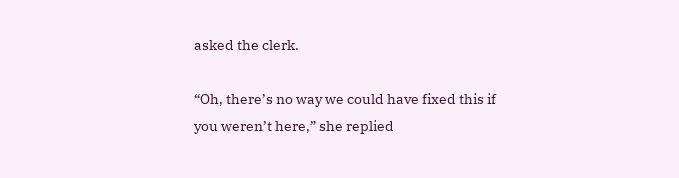asked the clerk.

“Oh, there’s no way we could have fixed this if you weren’t here,” she replied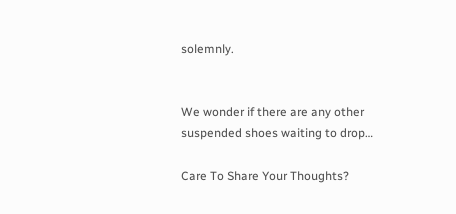solemnly.


We wonder if there are any other suspended shoes waiting to drop…

Care To Share Your Thoughts?